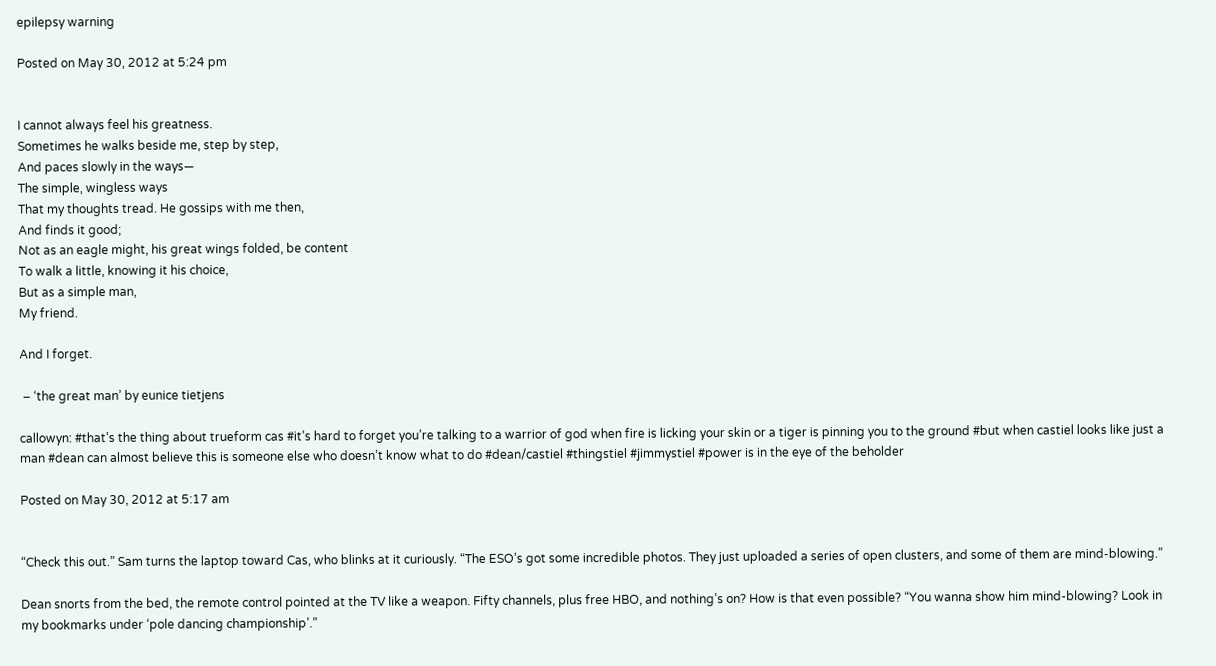epilepsy warning

Posted on May 30, 2012 at 5:24 pm


I cannot always feel his greatness.
Sometimes he walks beside me, step by step,
And paces slowly in the ways—
The simple, wingless ways
That my thoughts tread. He gossips with me then,
And finds it good;
Not as an eagle might, his great wings folded, be content
To walk a little, knowing it his choice,
But as a simple man,
My friend.

And I forget.

 – ‘the great man’ by eunice tietjens

callowyn: #that’s the thing about trueform cas #it’s hard to forget you’re talking to a warrior of god when fire is licking your skin or a tiger is pinning you to the ground #but when castiel looks like just a man #dean can almost believe this is someone else who doesn’t know what to do #dean/castiel #thingstiel #jimmystiel #power is in the eye of the beholder

Posted on May 30, 2012 at 5:17 am


“Check this out.” Sam turns the laptop toward Cas, who blinks at it curiously. “The ESO’s got some incredible photos. They just uploaded a series of open clusters, and some of them are mind-blowing.”

Dean snorts from the bed, the remote control pointed at the TV like a weapon. Fifty channels, plus free HBO, and nothing’s on? How is that even possible? “You wanna show him mind-blowing? Look in my bookmarks under ‘pole dancing championship’.”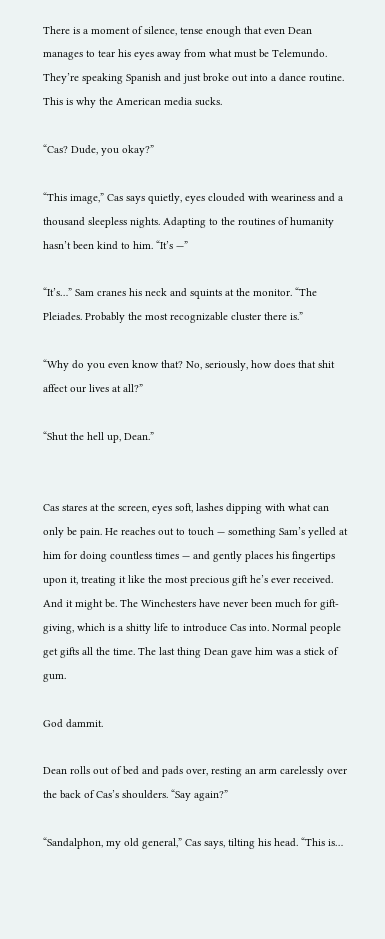There is a moment of silence, tense enough that even Dean manages to tear his eyes away from what must be Telemundo. They’re speaking Spanish and just broke out into a dance routine. This is why the American media sucks.

“Cas? Dude, you okay?”

“This image,” Cas says quietly, eyes clouded with weariness and a thousand sleepless nights. Adapting to the routines of humanity hasn’t been kind to him. “It’s —”

“It’s…” Sam cranes his neck and squints at the monitor. “The Pleiades. Probably the most recognizable cluster there is.”

“Why do you even know that? No, seriously, how does that shit affect our lives at all?”

“Shut the hell up, Dean.”


Cas stares at the screen, eyes soft, lashes dipping with what can only be pain. He reaches out to touch — something Sam’s yelled at him for doing countless times — and gently places his fingertips upon it, treating it like the most precious gift he’s ever received. And it might be. The Winchesters have never been much for gift-giving, which is a shitty life to introduce Cas into. Normal people get gifts all the time. The last thing Dean gave him was a stick of gum.

God dammit.

Dean rolls out of bed and pads over, resting an arm carelessly over the back of Cas’s shoulders. “Say again?”

“Sandalphon, my old general,” Cas says, tilting his head. “This is…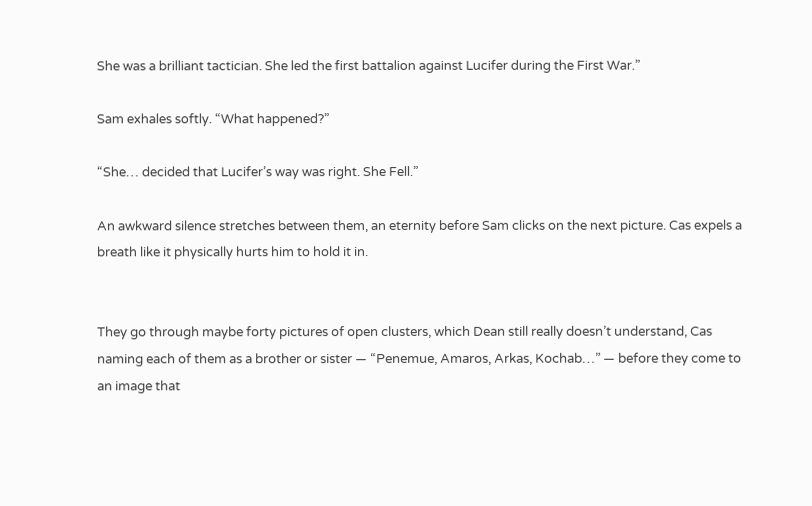She was a brilliant tactician. She led the first battalion against Lucifer during the First War.”

Sam exhales softly. “What happened?”

“She… decided that Lucifer’s way was right. She Fell.”

An awkward silence stretches between them, an eternity before Sam clicks on the next picture. Cas expels a breath like it physically hurts him to hold it in.


They go through maybe forty pictures of open clusters, which Dean still really doesn’t understand, Cas naming each of them as a brother or sister — “Penemue, Amaros, Arkas, Kochab…” — before they come to an image that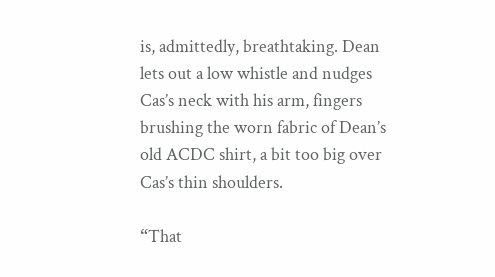is, admittedly, breathtaking. Dean lets out a low whistle and nudges Cas’s neck with his arm, fingers brushing the worn fabric of Dean’s old ACDC shirt, a bit too big over Cas’s thin shoulders.

“That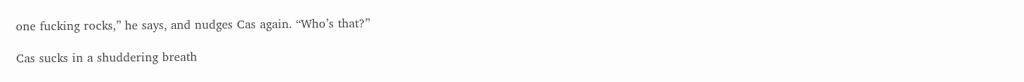one fucking rocks,” he says, and nudges Cas again. “Who’s that?”

Cas sucks in a shuddering breath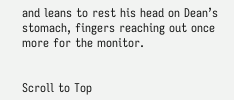and leans to rest his head on Dean’s stomach, fingers reaching out once more for the monitor.


Scroll to Top